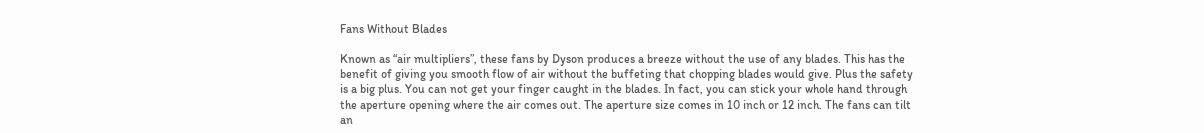Fans Without Blades

Known as “air multipliers”, these fans by Dyson produces a breeze without the use of any blades. This has the benefit of giving you smooth flow of air without the buffeting that chopping blades would give. Plus the safety is a big plus. You can not get your finger caught in the blades. In fact, you can stick your whole hand through the aperture opening where the air comes out. The aperture size comes in 10 inch or 12 inch. The fans can tilt an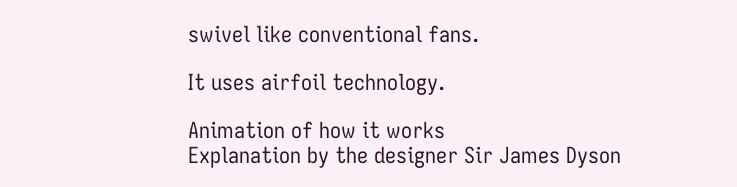swivel like conventional fans.

It uses airfoil technology.

Animation of how it works
Explanation by the designer Sir James Dyson